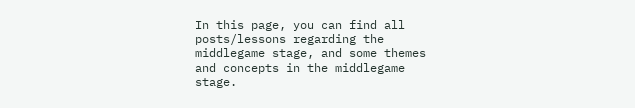In this page, you can find all posts/lessons regarding the middlegame stage, and some themes and concepts in the middlegame stage.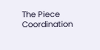The Piece Coordination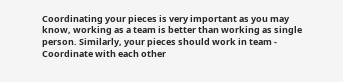Coordinating your pieces is very important as you may know, working as a team is better than working as single person. Similarly, your pieces should work in team - Coordinate with each other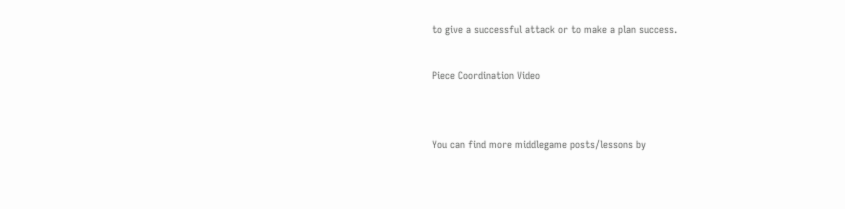to give a successful attack or to make a plan success.

Piece Coordination Video


You can find more middlegame posts/lessons by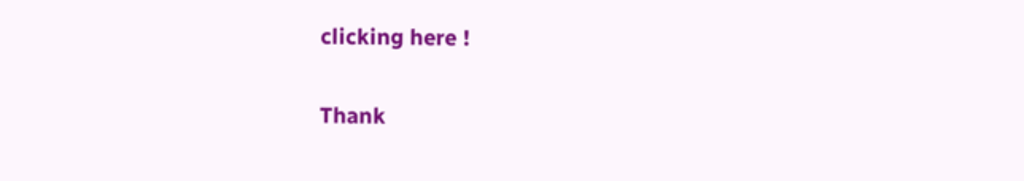clicking here !

Thank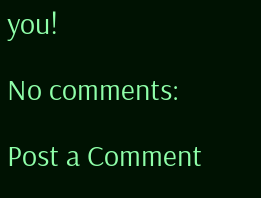you!

No comments:

Post a Comment